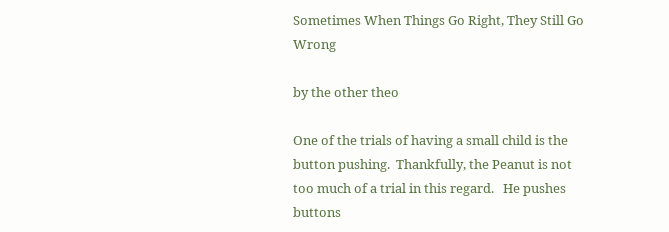Sometimes When Things Go Right, They Still Go Wrong

by the other theo

One of the trials of having a small child is the button pushing.  Thankfully, the Peanut is not too much of a trial in this regard.   He pushes buttons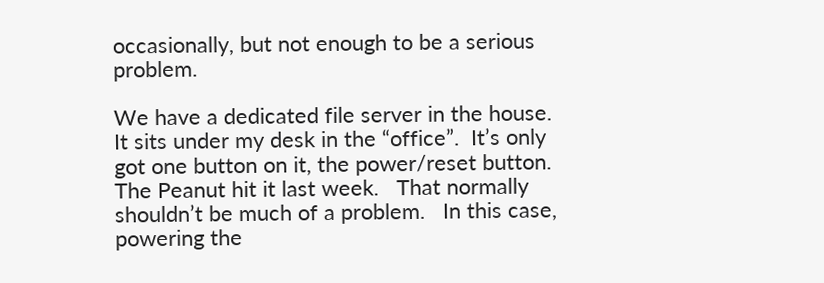occasionally, but not enough to be a serious problem.

We have a dedicated file server in the house.  It sits under my desk in the “office”.  It’s only got one button on it, the power/reset button.   The Peanut hit it last week.   That normally shouldn’t be much of a problem.   In this case, powering the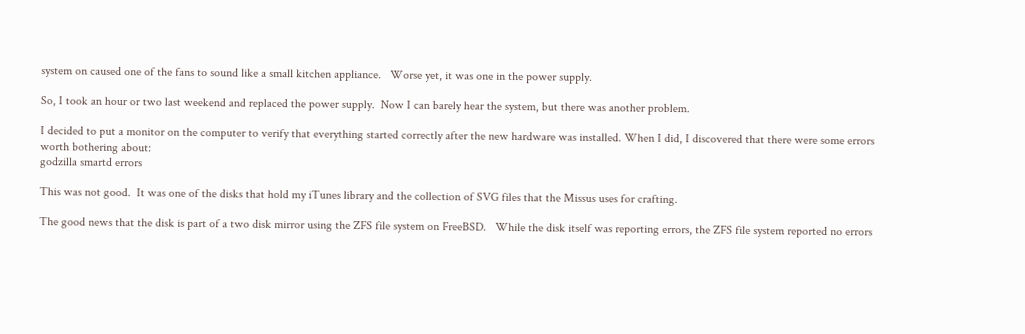system on caused one of the fans to sound like a small kitchen appliance.   Worse yet, it was one in the power supply.

So, I took an hour or two last weekend and replaced the power supply.  Now I can barely hear the system, but there was another problem.

I decided to put a monitor on the computer to verify that everything started correctly after the new hardware was installed. When I did, I discovered that there were some errors worth bothering about:
godzilla smartd errors

This was not good.  It was one of the disks that hold my iTunes library and the collection of SVG files that the Missus uses for crafting.

The good news that the disk is part of a two disk mirror using the ZFS file system on FreeBSD.   While the disk itself was reporting errors, the ZFS file system reported no errors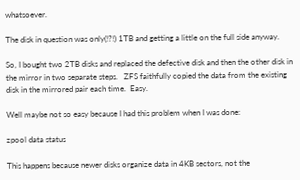whatsoever.

The disk in question was only(!?!) 1TB and getting a little on the full side anyway.

So, I bought two 2TB disks and replaced the defective disk and then the other disk in the mirror in two separate steps.   ZFS faithfully copied the data from the existing disk in the mirrored pair each time.  Easy.

Well maybe not so easy because I had this problem when I was done:

zpool data status

This happens because newer disks organize data in 4KB sectors, not the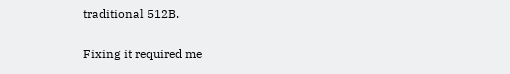traditional 512B.

Fixing it required me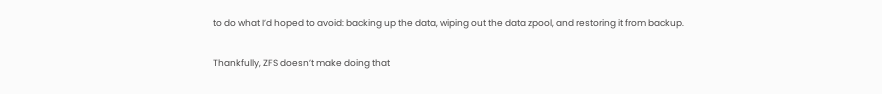to do what I’d hoped to avoid: backing up the data, wiping out the data zpool, and restoring it from backup.

Thankfully, ZFS doesn’t make doing that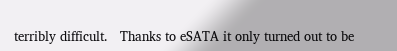terribly difficult.   Thanks to eSATA it only turned out to be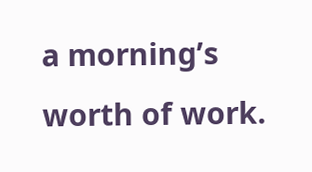a morning’s worth of work.